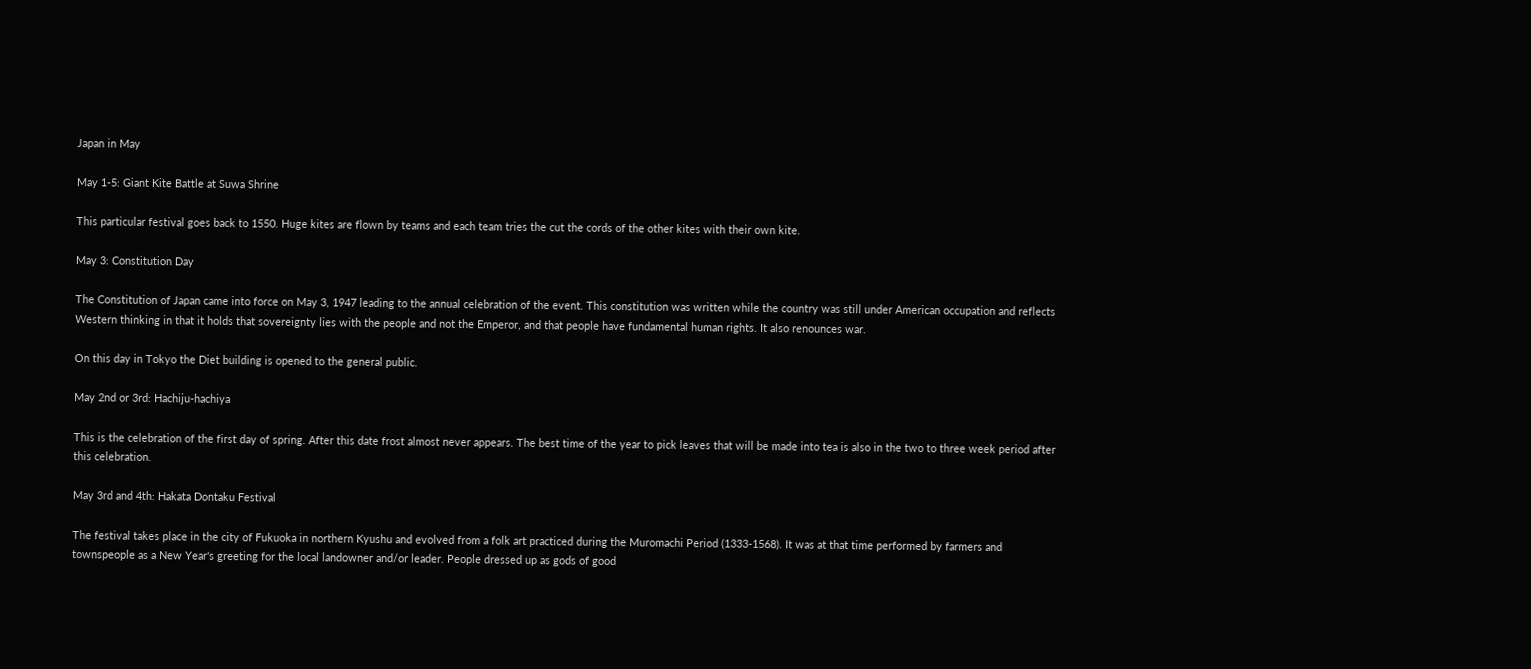Japan in May

May 1-5: Giant Kite Battle at Suwa Shrine

This particular festival goes back to 1550. Huge kites are flown by teams and each team tries the cut the cords of the other kites with their own kite.

May 3: Constitution Day

The Constitution of Japan came into force on May 3, 1947 leading to the annual celebration of the event. This constitution was written while the country was still under American occupation and reflects Western thinking in that it holds that sovereignty lies with the people and not the Emperor, and that people have fundamental human rights. It also renounces war.

On this day in Tokyo the Diet building is opened to the general public.

May 2nd or 3rd: Hachiju-hachiya

This is the celebration of the first day of spring. After this date frost almost never appears. The best time of the year to pick leaves that will be made into tea is also in the two to three week period after this celebration.

May 3rd and 4th: Hakata Dontaku Festival

The festival takes place in the city of Fukuoka in northern Kyushu and evolved from a folk art practiced during the Muromachi Period (1333-1568). It was at that time performed by farmers and townspeople as a New Year's greeting for the local landowner and/or leader. People dressed up as gods of good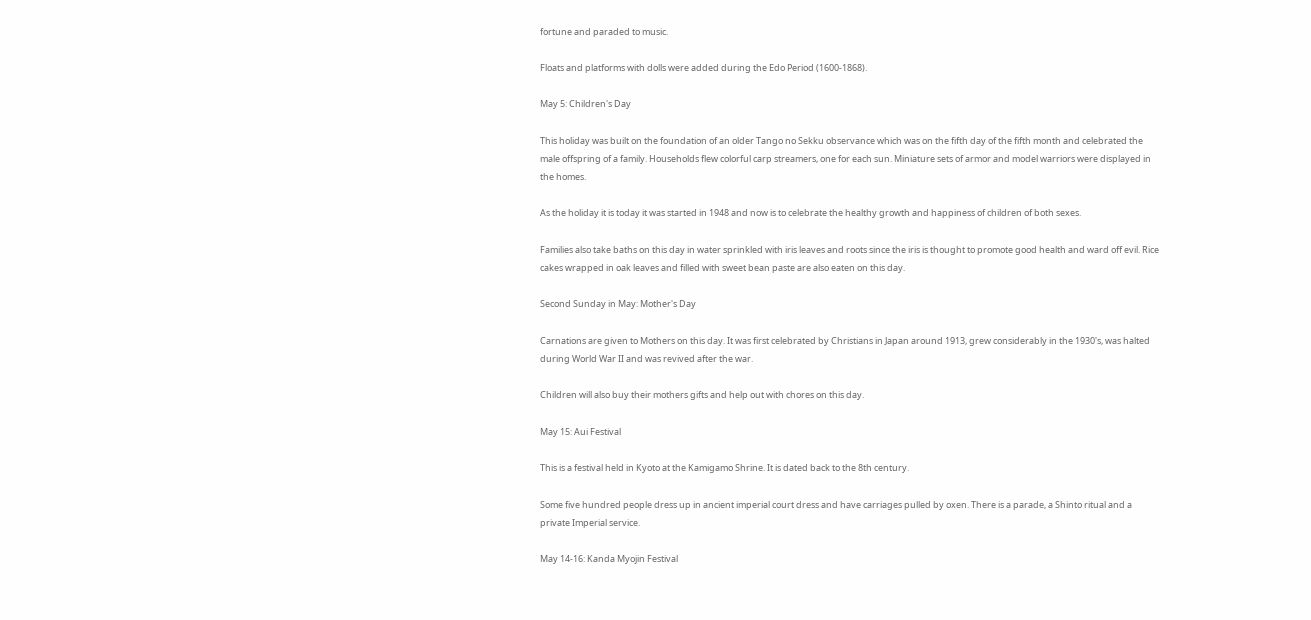fortune and paraded to music.

Floats and platforms with dolls were added during the Edo Period (1600-1868).

May 5: Children's Day

This holiday was built on the foundation of an older Tango no Sekku observance which was on the fifth day of the fifth month and celebrated the male offspring of a family. Households flew colorful carp streamers, one for each sun. Miniature sets of armor and model warriors were displayed in the homes.

As the holiday it is today it was started in 1948 and now is to celebrate the healthy growth and happiness of children of both sexes.

Families also take baths on this day in water sprinkled with iris leaves and roots since the iris is thought to promote good health and ward off evil. Rice cakes wrapped in oak leaves and filled with sweet bean paste are also eaten on this day.

Second Sunday in May: Mother's Day

Carnations are given to Mothers on this day. It was first celebrated by Christians in Japan around 1913, grew considerably in the 1930's, was halted during World War II and was revived after the war.

Children will also buy their mothers gifts and help out with chores on this day.

May 15: Aui Festival

This is a festival held in Kyoto at the Kamigamo Shrine. It is dated back to the 8th century.

Some five hundred people dress up in ancient imperial court dress and have carriages pulled by oxen. There is a parade, a Shinto ritual and a private Imperial service.

May 14-16: Kanda Myojin Festival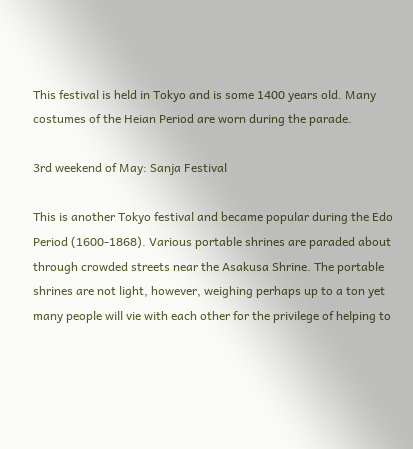This festival is held in Tokyo and is some 1400 years old. Many costumes of the Heian Period are worn during the parade.

3rd weekend of May: Sanja Festival

This is another Tokyo festival and became popular during the Edo Period (1600-1868). Various portable shrines are paraded about through crowded streets near the Asakusa Shrine. The portable shrines are not light, however, weighing perhaps up to a ton yet many people will vie with each other for the privilege of helping to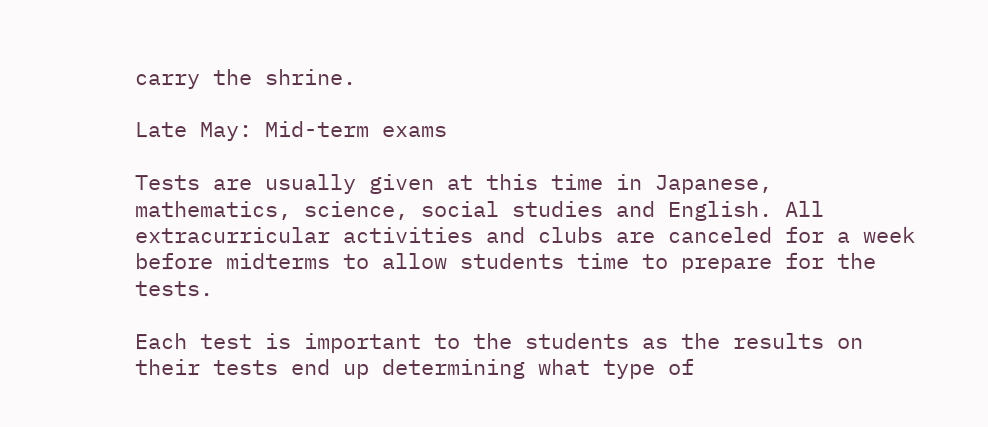carry the shrine.

Late May: Mid-term exams

Tests are usually given at this time in Japanese, mathematics, science, social studies and English. All extracurricular activities and clubs are canceled for a week before midterms to allow students time to prepare for the tests.

Each test is important to the students as the results on their tests end up determining what type of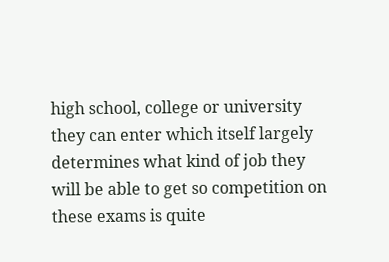high school, college or university they can enter which itself largely determines what kind of job they will be able to get so competition on these exams is quite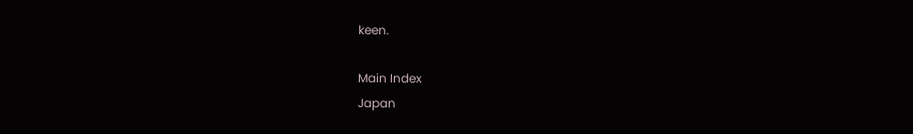keen.

Main Index
Japan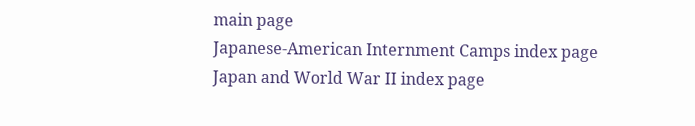main page
Japanese-American Internment Camps index page
Japan and World War II index page